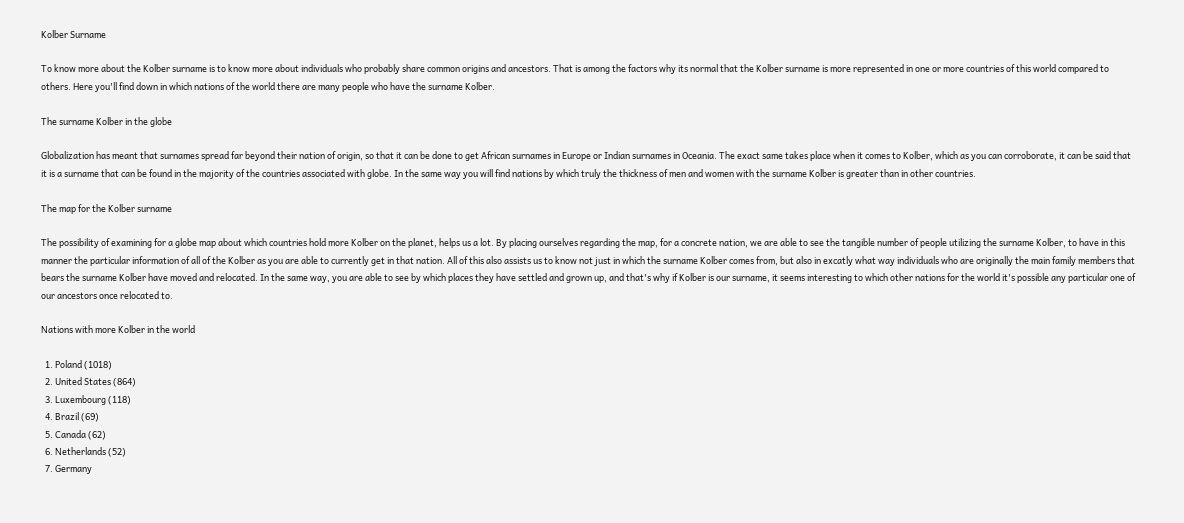Kolber Surname

To know more about the Kolber surname is to know more about individuals who probably share common origins and ancestors. That is among the factors why its normal that the Kolber surname is more represented in one or more countries of this world compared to others. Here you'll find down in which nations of the world there are many people who have the surname Kolber.

The surname Kolber in the globe

Globalization has meant that surnames spread far beyond their nation of origin, so that it can be done to get African surnames in Europe or Indian surnames in Oceania. The exact same takes place when it comes to Kolber, which as you can corroborate, it can be said that it is a surname that can be found in the majority of the countries associated with globe. In the same way you will find nations by which truly the thickness of men and women with the surname Kolber is greater than in other countries.

The map for the Kolber surname

The possibility of examining for a globe map about which countries hold more Kolber on the planet, helps us a lot. By placing ourselves regarding the map, for a concrete nation, we are able to see the tangible number of people utilizing the surname Kolber, to have in this manner the particular information of all of the Kolber as you are able to currently get in that nation. All of this also assists us to know not just in which the surname Kolber comes from, but also in excatly what way individuals who are originally the main family members that bears the surname Kolber have moved and relocated. In the same way, you are able to see by which places they have settled and grown up, and that's why if Kolber is our surname, it seems interesting to which other nations for the world it's possible any particular one of our ancestors once relocated to.

Nations with more Kolber in the world

  1. Poland (1018)
  2. United States (864)
  3. Luxembourg (118)
  4. Brazil (69)
  5. Canada (62)
  6. Netherlands (52)
  7. Germany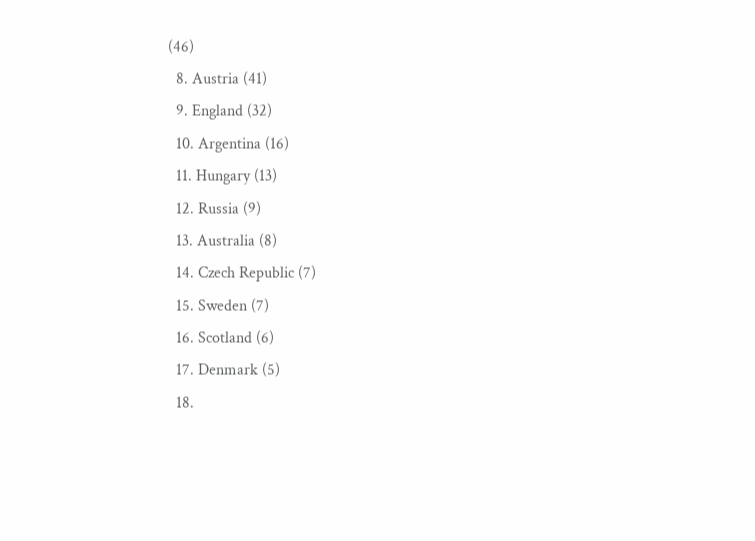(46)
  8. Austria (41)
  9. England (32)
  10. Argentina (16)
  11. Hungary (13)
  12. Russia (9)
  13. Australia (8)
  14. Czech Republic (7)
  15. Sweden (7)
  16. Scotland (6)
  17. Denmark (5)
  18.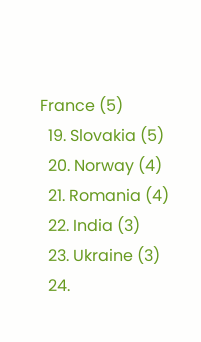France (5)
  19. Slovakia (5)
  20. Norway (4)
  21. Romania (4)
  22. India (3)
  23. Ukraine (3)
  24.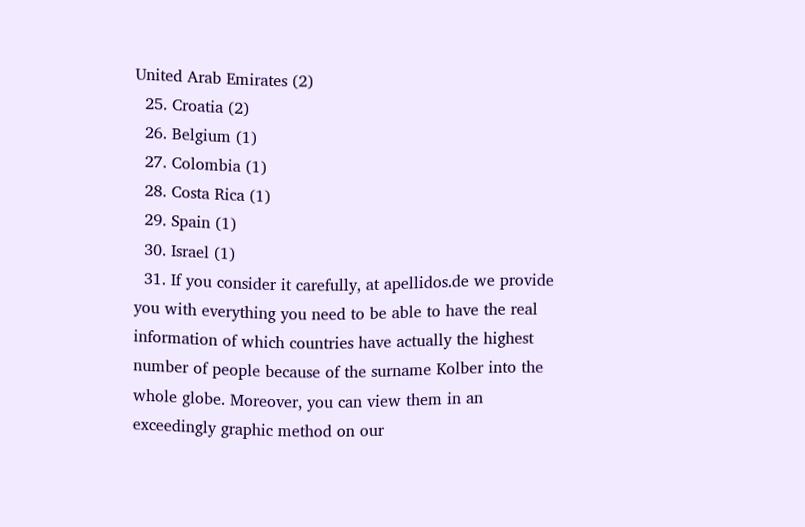United Arab Emirates (2)
  25. Croatia (2)
  26. Belgium (1)
  27. Colombia (1)
  28. Costa Rica (1)
  29. Spain (1)
  30. Israel (1)
  31. If you consider it carefully, at apellidos.de we provide you with everything you need to be able to have the real information of which countries have actually the highest number of people because of the surname Kolber into the whole globe. Moreover, you can view them in an exceedingly graphic method on our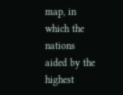map, in which the nations aided by the highest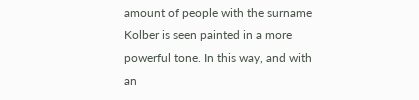amount of people with the surname Kolber is seen painted in a more powerful tone. In this way, and with an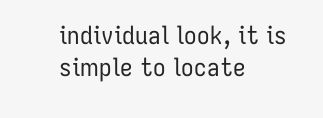individual look, it is simple to locate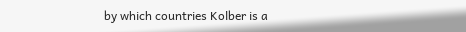by which countries Kolber is a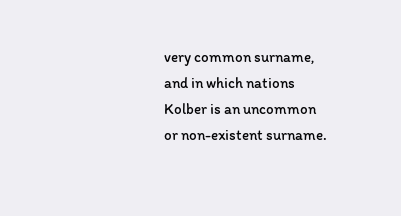very common surname, and in which nations Kolber is an uncommon or non-existent surname.